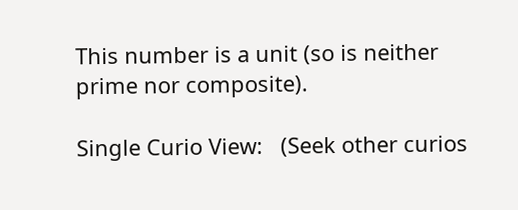This number is a unit (so is neither prime nor composite).

Single Curio View:   (Seek other curios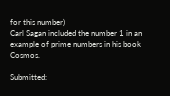for this number)
Carl Sagan included the number 1 in an example of prime numbers in his book Cosmos.

Submitted: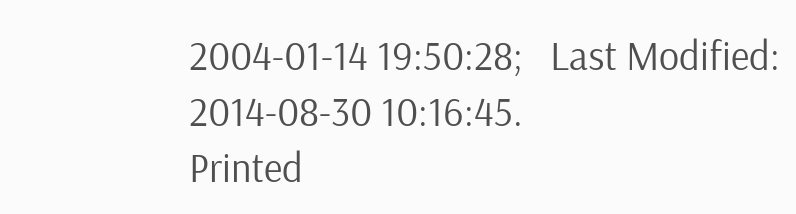2004-01-14 19:50:28;   Last Modified: 2014-08-30 10:16:45.
Printed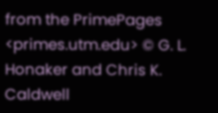from the PrimePages <primes.utm.edu> © G. L. Honaker and Chris K. Caldwell